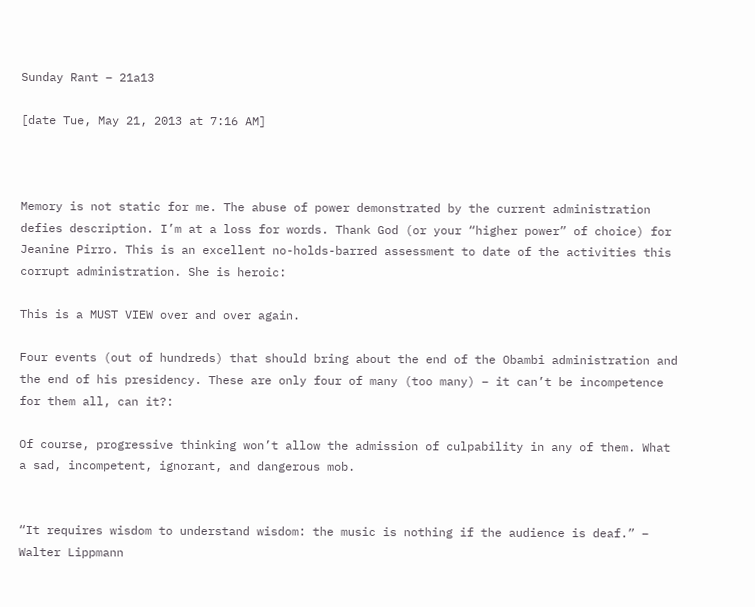Sunday Rant – 21a13

[date Tue, May 21, 2013 at 7:16 AM]



Memory is not static for me. The abuse of power demonstrated by the current administration defies description. I’m at a loss for words. Thank God (or your “higher power” of choice) for Jeanine Pirro. This is an excellent no-holds-barred assessment to date of the activities this corrupt administration. She is heroic:

This is a MUST VIEW over and over again.

Four events (out of hundreds) that should bring about the end of the Obambi administration and the end of his presidency. These are only four of many (too many) – it can’t be incompetence for them all, can it?:

Of course, progressive thinking won’t allow the admission of culpability in any of them. What a sad, incompetent, ignorant, and dangerous mob.


“It requires wisdom to understand wisdom: the music is nothing if the audience is deaf.” – Walter Lippmann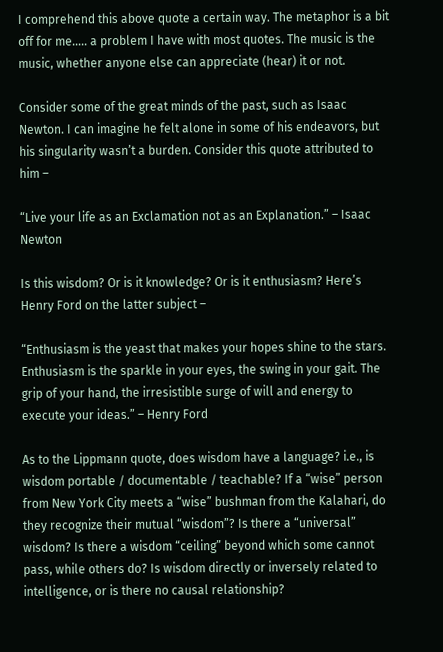I comprehend this above quote a certain way. The metaphor is a bit off for me….. a problem I have with most quotes. The music is the music, whether anyone else can appreciate (hear) it or not.

Consider some of the great minds of the past, such as Isaac Newton. I can imagine he felt alone in some of his endeavors, but his singularity wasn’t a burden. Consider this quote attributed to him –

“Live your life as an Exclamation not as an Explanation.” – Isaac Newton

Is this wisdom? Or is it knowledge? Or is it enthusiasm? Here’s Henry Ford on the latter subject –

“Enthusiasm is the yeast that makes your hopes shine to the stars. Enthusiasm is the sparkle in your eyes, the swing in your gait. The grip of your hand, the irresistible surge of will and energy to execute your ideas.” – Henry Ford

As to the Lippmann quote, does wisdom have a language? i.e., is wisdom portable / documentable / teachable? If a “wise” person from New York City meets a “wise” bushman from the Kalahari, do they recognize their mutual “wisdom”? Is there a “universal” wisdom? Is there a wisdom “ceiling” beyond which some cannot pass, while others do? Is wisdom directly or inversely related to intelligence, or is there no causal relationship?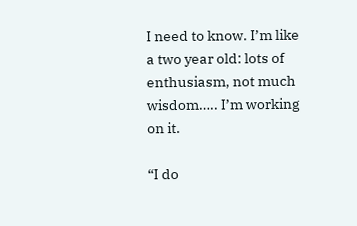I need to know. I’m like a two year old: lots of enthusiasm, not much wisdom….. I’m working on it.

“I do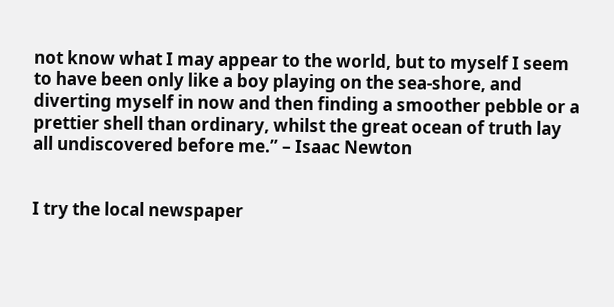not know what I may appear to the world, but to myself I seem to have been only like a boy playing on the sea-shore, and diverting myself in now and then finding a smoother pebble or a prettier shell than ordinary, whilst the great ocean of truth lay all undiscovered before me.” – Isaac Newton


I try the local newspaper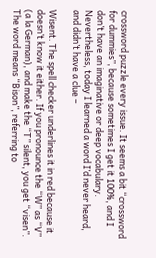crossword puzzle every issue. It seems a bit “crossword for dummies”, because sometimes I get it 100%, and I don’t have an imaginative or deep vocabulary. Nevertheless, today I learned a word I’d never heard, and didn’t have a clue –

Wisent. The spell checker underlines it in red because it doesn’t know it either. If you pronounce the “W” as “V” (a la German), and make the “T” silent, you get “visen”. The word means “Bison”, referring to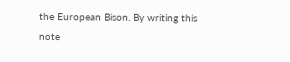the European Bison. By writing this note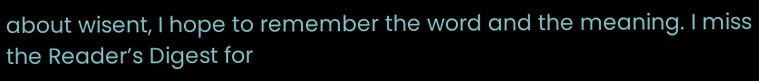about wisent, I hope to remember the word and the meaning. I miss the Reader’s Digest for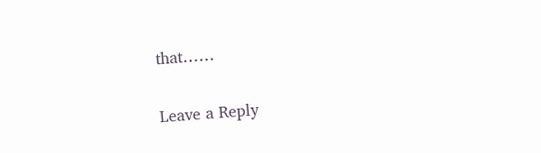that……

Leave a Reply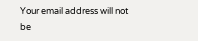Your email address will not be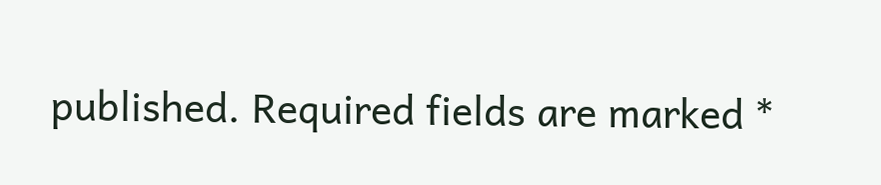published. Required fields are marked *